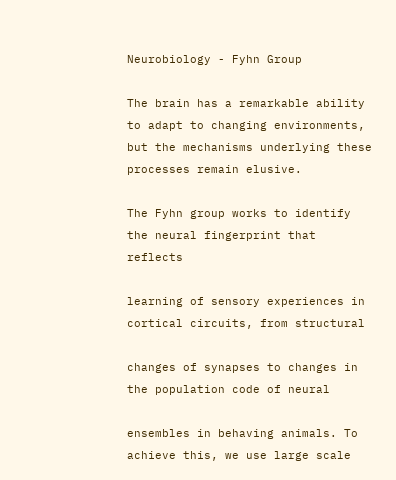Neurobiology - Fyhn Group

The brain has a remarkable ability to adapt to changing environments, but the mechanisms underlying these processes remain elusive.

The Fyhn group works to identify the neural fingerprint that reflects

learning of sensory experiences in cortical circuits, from structural

changes of synapses to changes in the population code of neural

ensembles in behaving animals. To achieve this, we use large scale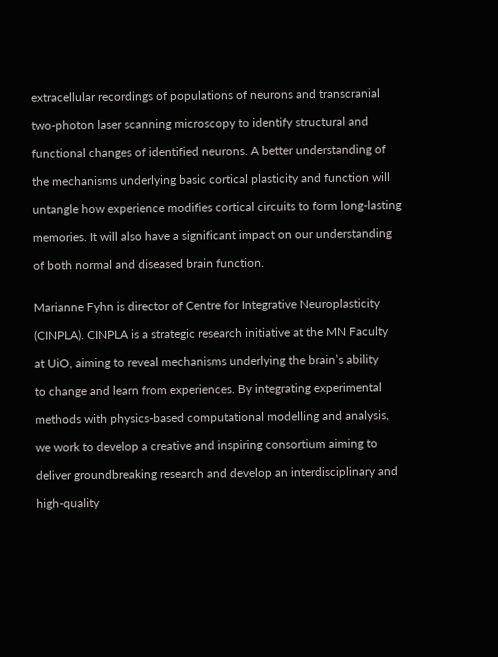extracellular recordings of populations of neurons and transcranial

two-photon laser scanning microscopy to identify structural and

functional changes of identified neurons. A better understanding of

the mechanisms underlying basic cortical plasticity and function will

untangle how experience modifies cortical circuits to form long-lasting

memories. It will also have a significant impact on our understanding

of both normal and diseased brain function.


Marianne Fyhn is director of Centre for Integrative Neuroplasticity

(CINPLA). CINPLA is a strategic research initiative at the MN Faculty

at UiO, aiming to reveal mechanisms underlying the brain’s ability

to change and learn from experiences. By integrating experimental

methods with physics-based computational modelling and analysis,

we work to develop a creative and inspiring consortium aiming to

deliver groundbreaking research and develop an interdisciplinary and

high-quality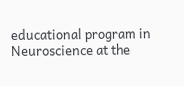educational program in Neuroscience at the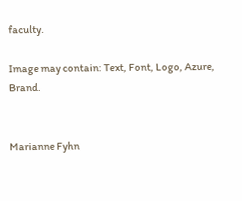faculty.

Image may contain: Text, Font, Logo, Azure, Brand.


Marianne Fyhn